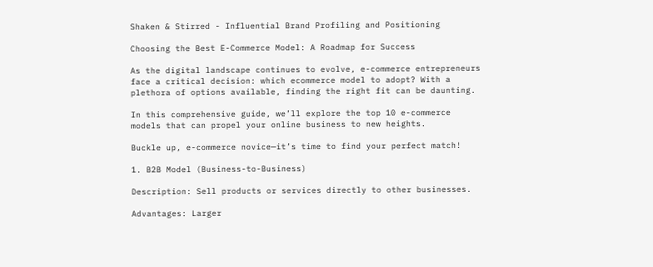Shaken & Stirred - Influential Brand Profiling and Positioning

Choosing the Best E-Commerce Model: A Roadmap for Success

As the digital landscape continues to evolve, e-commerce entrepreneurs face a critical decision: which ecommerce model to adopt? With a plethora of options available, finding the right fit can be daunting.

In this comprehensive guide, we’ll explore the top 10 e-commerce models that can propel your online business to new heights.

Buckle up, e-commerce novice—it’s time to find your perfect match!

1. B2B Model (Business-to-Business)

Description: Sell products or services directly to other businesses.

Advantages: Larger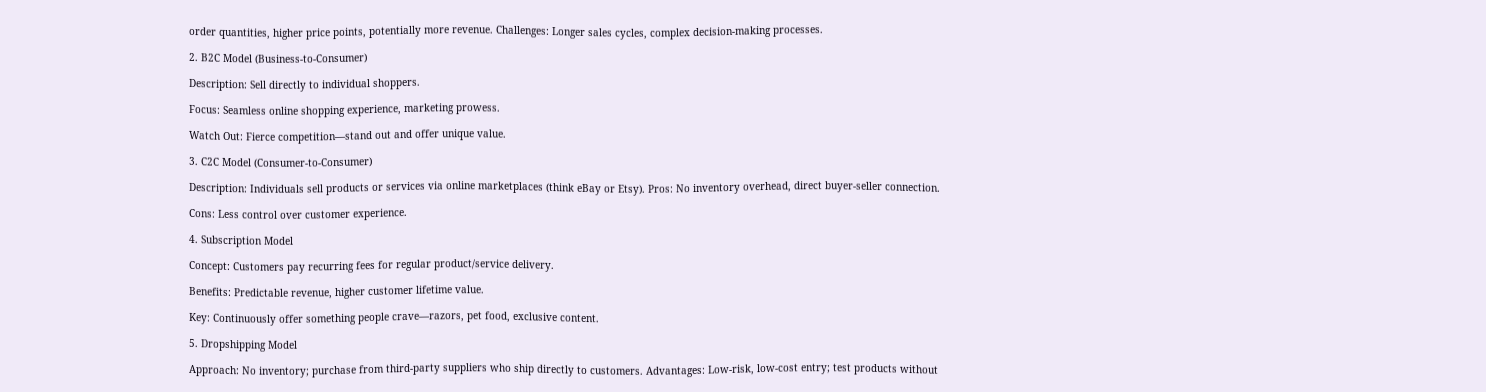order quantities, higher price points, potentially more revenue. Challenges: Longer sales cycles, complex decision-making processes.

2. B2C Model (Business-to-Consumer)

Description: Sell directly to individual shoppers.

Focus: Seamless online shopping experience, marketing prowess.

Watch Out: Fierce competition—stand out and offer unique value.

3. C2C Model (Consumer-to-Consumer)

Description: Individuals sell products or services via online marketplaces (think eBay or Etsy). Pros: No inventory overhead, direct buyer-seller connection.

Cons: Less control over customer experience.

4. Subscription Model

Concept: Customers pay recurring fees for regular product/service delivery.

Benefits: Predictable revenue, higher customer lifetime value.

Key: Continuously offer something people crave—razors, pet food, exclusive content.

5. Dropshipping Model

Approach: No inventory; purchase from third-party suppliers who ship directly to customers. Advantages: Low-risk, low-cost entry; test products without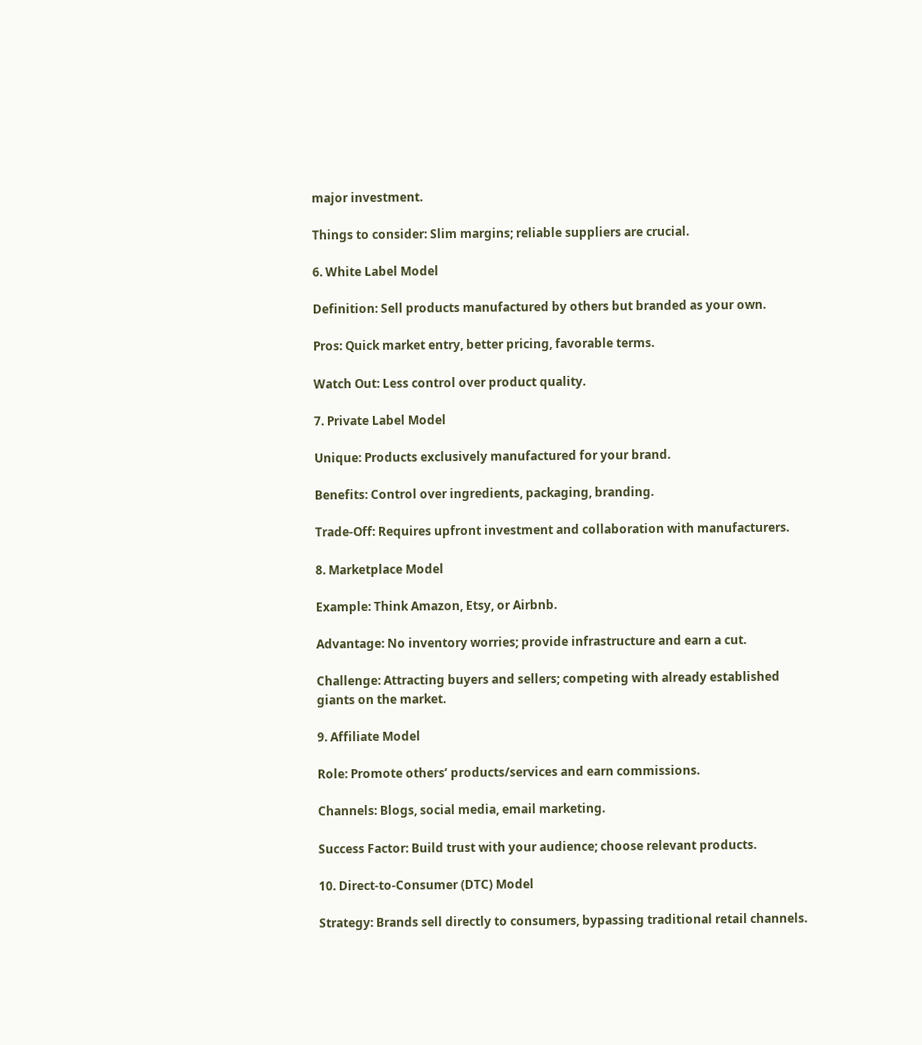major investment.

Things to consider: Slim margins; reliable suppliers are crucial.

6. White Label Model

Definition: Sell products manufactured by others but branded as your own.

Pros: Quick market entry, better pricing, favorable terms.

Watch Out: Less control over product quality.

7. Private Label Model

Unique: Products exclusively manufactured for your brand.

Benefits: Control over ingredients, packaging, branding.

Trade-Off: Requires upfront investment and collaboration with manufacturers.

8. Marketplace Model

Example: Think Amazon, Etsy, or Airbnb.

Advantage: No inventory worries; provide infrastructure and earn a cut.

Challenge: Attracting buyers and sellers; competing with already established giants on the market.

9. Affiliate Model

Role: Promote others’ products/services and earn commissions.

Channels: Blogs, social media, email marketing.

Success Factor: Build trust with your audience; choose relevant products.

10. Direct-to-Consumer (DTC) Model

Strategy: Brands sell directly to consumers, bypassing traditional retail channels.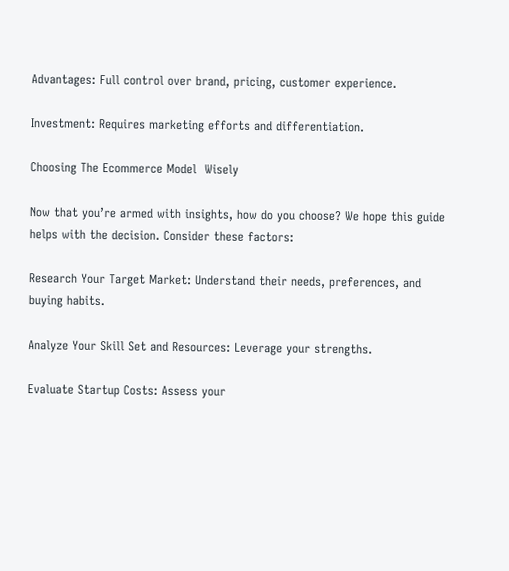Advantages: Full control over brand, pricing, customer experience.

Investment: Requires marketing efforts and differentiation.

Choosing The Ecommerce Model  Wisely

Now that you’re armed with insights, how do you choose? We hope this guide helps with the decision. Consider these factors:

Research Your Target Market: Understand their needs, preferences, and buying habits.

Analyze Your Skill Set and Resources: Leverage your strengths.

Evaluate Startup Costs: Assess your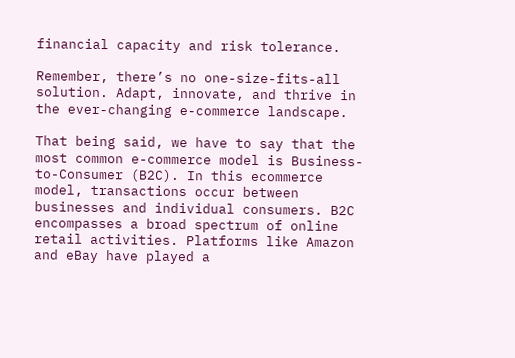financial capacity and risk tolerance.

Remember, there’s no one-size-fits-all solution. Adapt, innovate, and thrive in the ever-changing e-commerce landscape.

That being said, we have to say that the most common e-commerce model is Business-to-Consumer (B2C). In this ecommerce model, transactions occur between businesses and individual consumers. B2C encompasses a broad spectrum of online retail activities. Platforms like Amazon and eBay have played a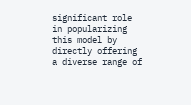significant role in popularizing this model by directly offering a diverse range of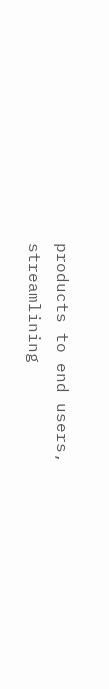products to end users, streamlining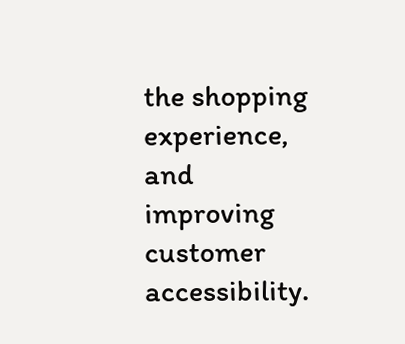the shopping experience, and improving customer accessibility.